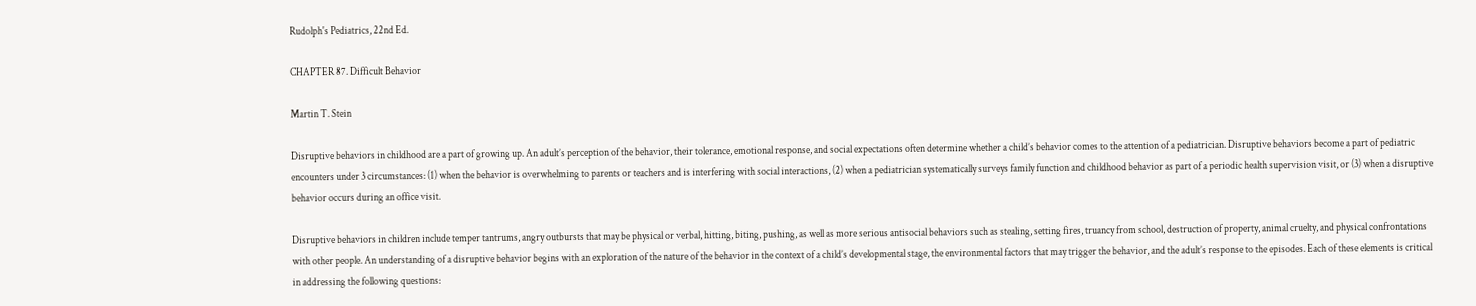Rudolph's Pediatrics, 22nd Ed.

CHAPTER 87. Difficult Behavior

Martin T. Stein

Disruptive behaviors in childhood are a part of growing up. An adult’s perception of the behavior, their tolerance, emotional response, and social expectations often determine whether a child’s behavior comes to the attention of a pediatrician. Disruptive behaviors become a part of pediatric encounters under 3 circumstances: (1) when the behavior is overwhelming to parents or teachers and is interfering with social interactions, (2) when a pediatrician systematically surveys family function and childhood behavior as part of a periodic health supervision visit, or (3) when a disruptive behavior occurs during an office visit.

Disruptive behaviors in children include temper tantrums, angry outbursts that may be physical or verbal, hitting, biting, pushing, as well as more serious antisocial behaviors such as stealing, setting fires, truancy from school, destruction of property, animal cruelty, and physical confrontations with other people. An understanding of a disruptive behavior begins with an exploration of the nature of the behavior in the context of a child’s developmental stage, the environmental factors that may trigger the behavior, and the adult’s response to the episodes. Each of these elements is critical in addressing the following questions: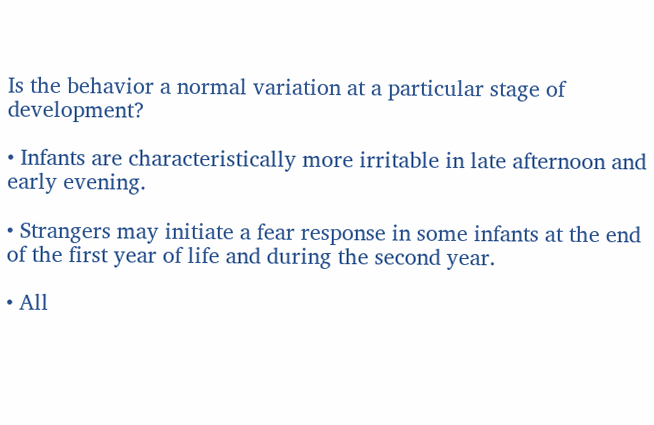Is the behavior a normal variation at a particular stage of development?

• Infants are characteristically more irritable in late afternoon and early evening.

• Strangers may initiate a fear response in some infants at the end of the first year of life and during the second year.

• All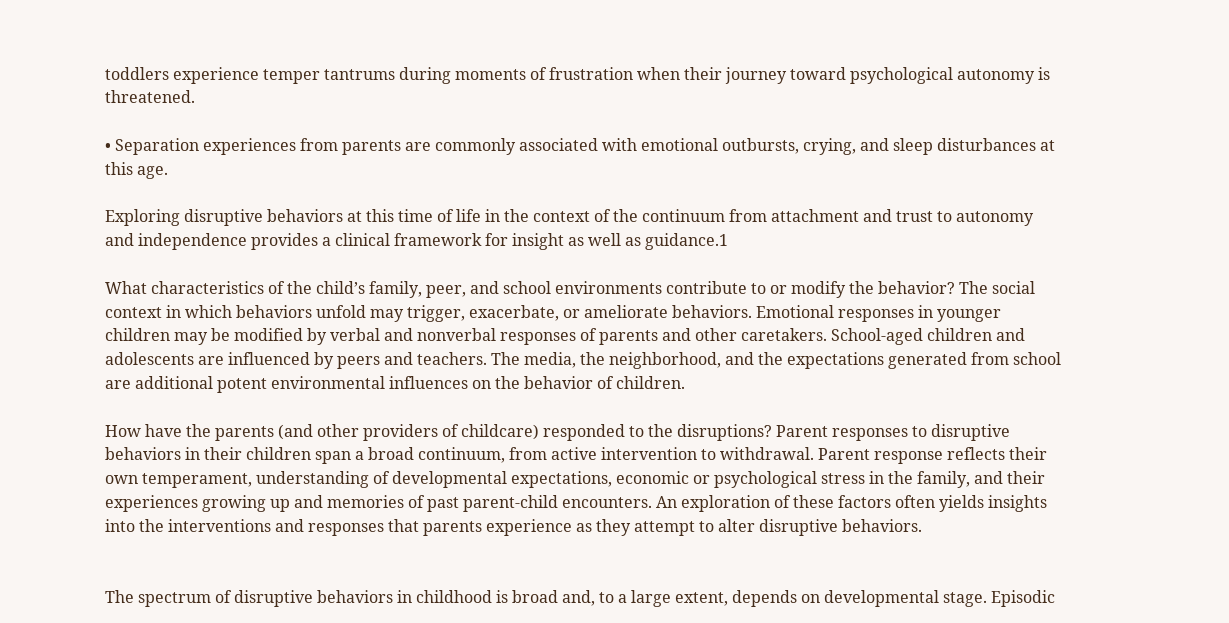toddlers experience temper tantrums during moments of frustration when their journey toward psychological autonomy is threatened.

• Separation experiences from parents are commonly associated with emotional outbursts, crying, and sleep disturbances at this age.

Exploring disruptive behaviors at this time of life in the context of the continuum from attachment and trust to autonomy and independence provides a clinical framework for insight as well as guidance.1

What characteristics of the child’s family, peer, and school environments contribute to or modify the behavior? The social context in which behaviors unfold may trigger, exacerbate, or ameliorate behaviors. Emotional responses in younger children may be modified by verbal and nonverbal responses of parents and other caretakers. School-aged children and adolescents are influenced by peers and teachers. The media, the neighborhood, and the expectations generated from school are additional potent environmental influences on the behavior of children.

How have the parents (and other providers of childcare) responded to the disruptions? Parent responses to disruptive behaviors in their children span a broad continuum, from active intervention to withdrawal. Parent response reflects their own temperament, understanding of developmental expectations, economic or psychological stress in the family, and their experiences growing up and memories of past parent-child encounters. An exploration of these factors often yields insights into the interventions and responses that parents experience as they attempt to alter disruptive behaviors.


The spectrum of disruptive behaviors in childhood is broad and, to a large extent, depends on developmental stage. Episodic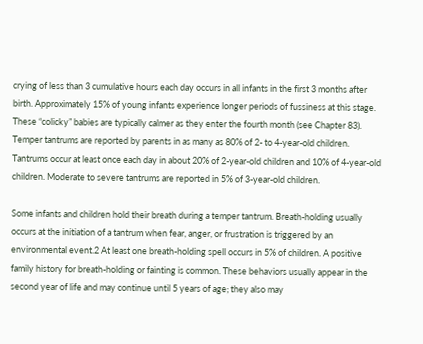crying of less than 3 cumulative hours each day occurs in all infants in the first 3 months after birth. Approximately 15% of young infants experience longer periods of fussiness at this stage. These “colicky” babies are typically calmer as they enter the fourth month (see Chapter 83). Temper tantrums are reported by parents in as many as 80% of 2- to 4-year-old children. Tantrums occur at least once each day in about 20% of 2-year-old children and 10% of 4-year-old children. Moderate to severe tantrums are reported in 5% of 3-year-old children.

Some infants and children hold their breath during a temper tantrum. Breath-holding usually occurs at the initiation of a tantrum when fear, anger, or frustration is triggered by an environmental event.2 At least one breath-holding spell occurs in 5% of children. A positive family history for breath-holding or fainting is common. These behaviors usually appear in the second year of life and may continue until 5 years of age; they also may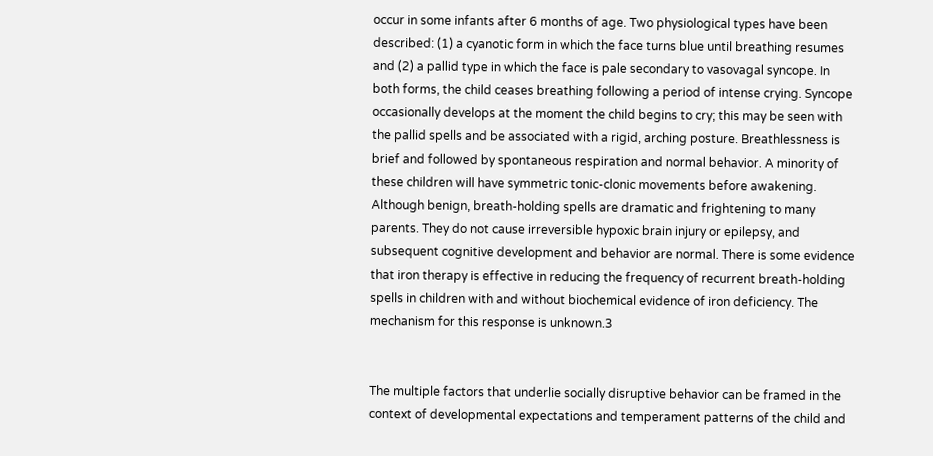occur in some infants after 6 months of age. Two physiological types have been described: (1) a cyanotic form in which the face turns blue until breathing resumes and (2) a pallid type in which the face is pale secondary to vasovagal syncope. In both forms, the child ceases breathing following a period of intense crying. Syncope occasionally develops at the moment the child begins to cry; this may be seen with the pallid spells and be associated with a rigid, arching posture. Breathlessness is brief and followed by spontaneous respiration and normal behavior. A minority of these children will have symmetric tonic-clonic movements before awakening. Although benign, breath-holding spells are dramatic and frightening to many parents. They do not cause irreversible hypoxic brain injury or epilepsy, and subsequent cognitive development and behavior are normal. There is some evidence that iron therapy is effective in reducing the frequency of recurrent breath-holding spells in children with and without biochemical evidence of iron deficiency. The mechanism for this response is unknown.3


The multiple factors that underlie socially disruptive behavior can be framed in the context of developmental expectations and temperament patterns of the child and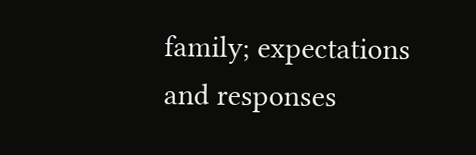family; expectations and responses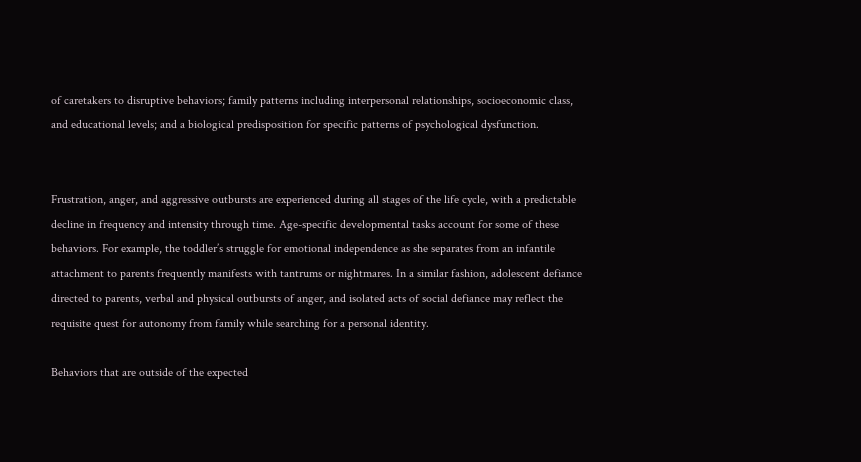of caretakers to disruptive behaviors; family patterns including interpersonal relationships, socioeconomic class, and educational levels; and a biological predisposition for specific patterns of psychological dysfunction.


Frustration, anger, and aggressive outbursts are experienced during all stages of the life cycle, with a predictable decline in frequency and intensity through time. Age-specific developmental tasks account for some of these behaviors. For example, the toddler’s struggle for emotional independence as she separates from an infantile attachment to parents frequently manifests with tantrums or nightmares. In a similar fashion, adolescent defiance directed to parents, verbal and physical outbursts of anger, and isolated acts of social defiance may reflect the requisite quest for autonomy from family while searching for a personal identity.

Behaviors that are outside of the expected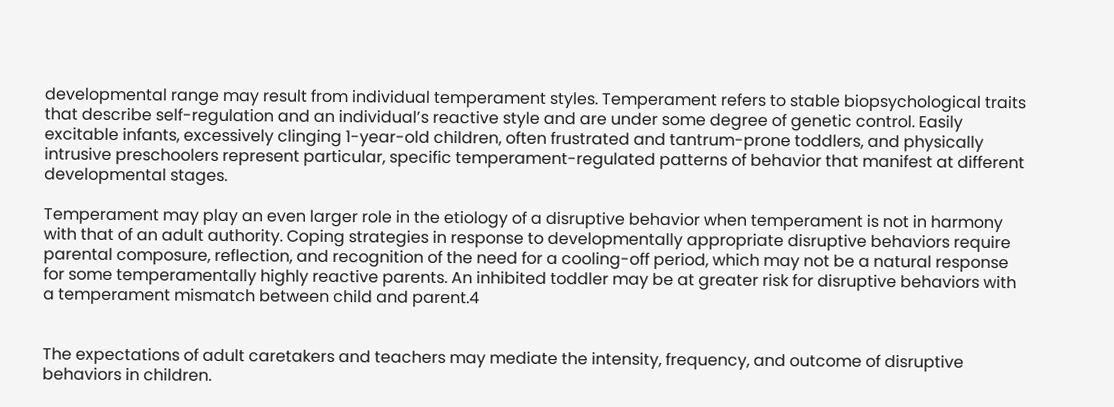developmental range may result from individual temperament styles. Temperament refers to stable biopsychological traits that describe self-regulation and an individual’s reactive style and are under some degree of genetic control. Easily excitable infants, excessively clinging 1-year-old children, often frustrated and tantrum-prone toddlers, and physically intrusive preschoolers represent particular, specific temperament-regulated patterns of behavior that manifest at different developmental stages.

Temperament may play an even larger role in the etiology of a disruptive behavior when temperament is not in harmony with that of an adult authority. Coping strategies in response to developmentally appropriate disruptive behaviors require parental composure, reflection, and recognition of the need for a cooling-off period, which may not be a natural response for some temperamentally highly reactive parents. An inhibited toddler may be at greater risk for disruptive behaviors with a temperament mismatch between child and parent.4


The expectations of adult caretakers and teachers may mediate the intensity, frequency, and outcome of disruptive behaviors in children.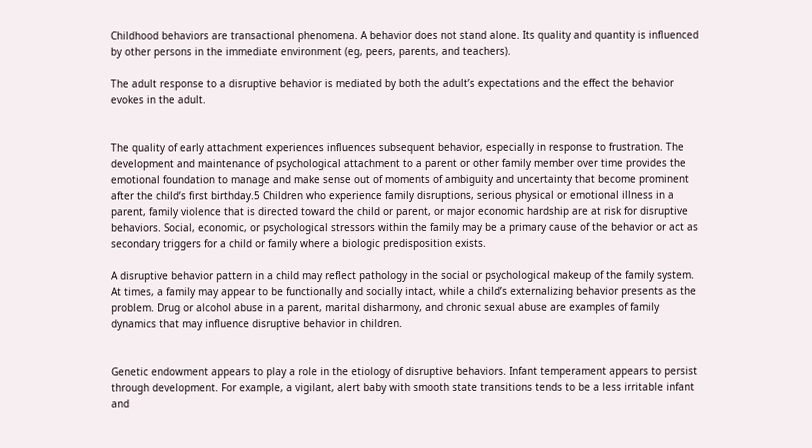Childhood behaviors are transactional phenomena. A behavior does not stand alone. Its quality and quantity is influenced by other persons in the immediate environment (eg, peers, parents, and teachers).

The adult response to a disruptive behavior is mediated by both the adult’s expectations and the effect the behavior evokes in the adult.


The quality of early attachment experiences influences subsequent behavior, especially in response to frustration. The development and maintenance of psychological attachment to a parent or other family member over time provides the emotional foundation to manage and make sense out of moments of ambiguity and uncertainty that become prominent after the child’s first birthday.5 Children who experience family disruptions, serious physical or emotional illness in a parent, family violence that is directed toward the child or parent, or major economic hardship are at risk for disruptive behaviors. Social, economic, or psychological stressors within the family may be a primary cause of the behavior or act as secondary triggers for a child or family where a biologic predisposition exists.

A disruptive behavior pattern in a child may reflect pathology in the social or psychological makeup of the family system. At times, a family may appear to be functionally and socially intact, while a child’s externalizing behavior presents as the problem. Drug or alcohol abuse in a parent, marital disharmony, and chronic sexual abuse are examples of family dynamics that may influence disruptive behavior in children.


Genetic endowment appears to play a role in the etiology of disruptive behaviors. Infant temperament appears to persist through development. For example, a vigilant, alert baby with smooth state transitions tends to be a less irritable infant and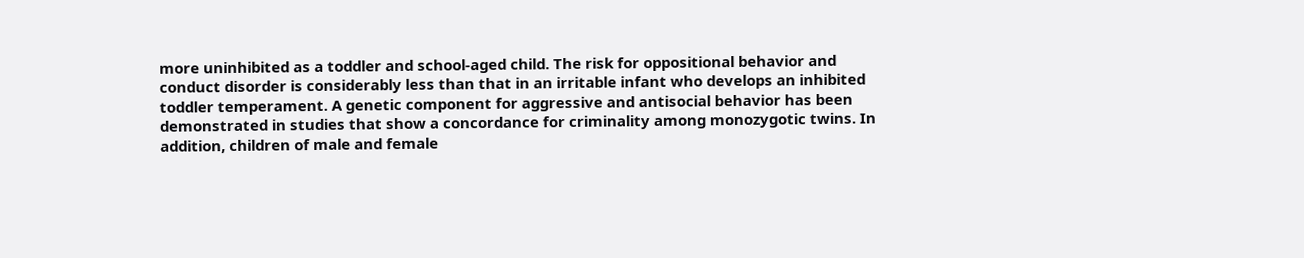more uninhibited as a toddler and school-aged child. The risk for oppositional behavior and conduct disorder is considerably less than that in an irritable infant who develops an inhibited toddler temperament. A genetic component for aggressive and antisocial behavior has been demonstrated in studies that show a concordance for criminality among monozygotic twins. In addition, children of male and female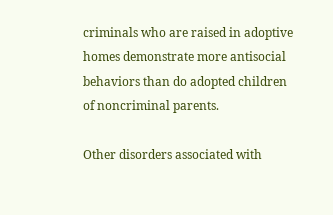criminals who are raised in adoptive homes demonstrate more antisocial behaviors than do adopted children of noncriminal parents.

Other disorders associated with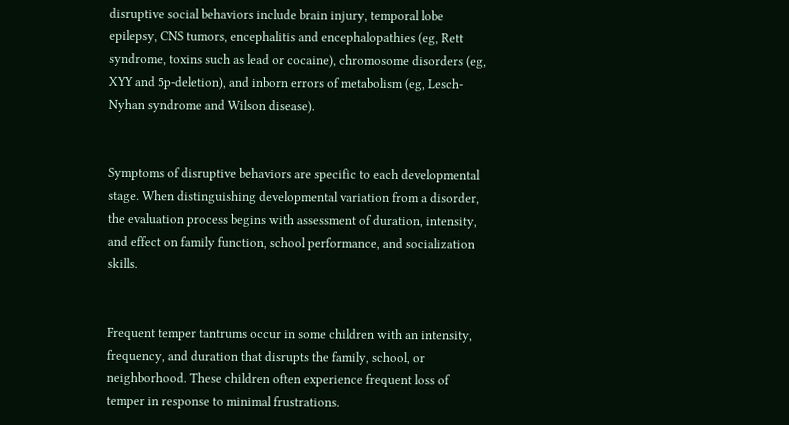disruptive social behaviors include brain injury, temporal lobe epilepsy, CNS tumors, encephalitis and encephalopathies (eg, Rett syndrome, toxins such as lead or cocaine), chromosome disorders (eg, XYY and 5p-deletion), and inborn errors of metabolism (eg, Lesch-Nyhan syndrome and Wilson disease).


Symptoms of disruptive behaviors are specific to each developmental stage. When distinguishing developmental variation from a disorder, the evaluation process begins with assessment of duration, intensity, and effect on family function, school performance, and socialization skills.


Frequent temper tantrums occur in some children with an intensity, frequency, and duration that disrupts the family, school, or neighborhood. These children often experience frequent loss of temper in response to minimal frustrations.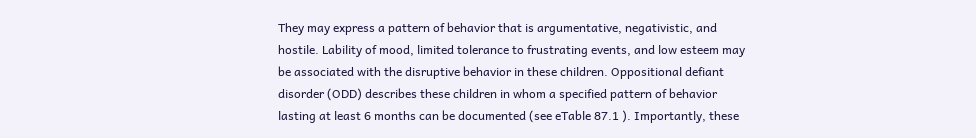They may express a pattern of behavior that is argumentative, negativistic, and hostile. Lability of mood, limited tolerance to frustrating events, and low esteem may be associated with the disruptive behavior in these children. Oppositional defiant disorder (ODD) describes these children in whom a specified pattern of behavior lasting at least 6 months can be documented (see eTable 87.1 ). Importantly, these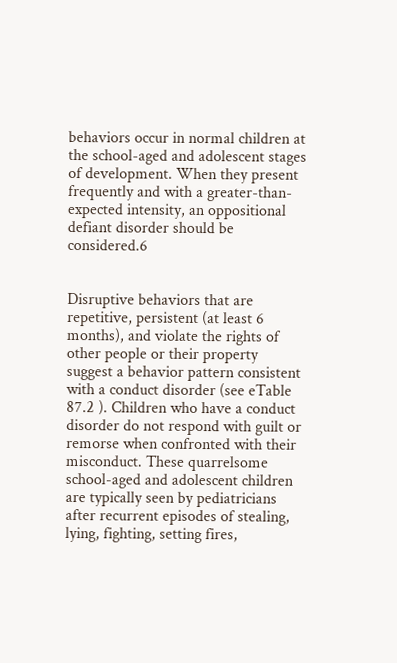behaviors occur in normal children at the school-aged and adolescent stages of development. When they present frequently and with a greater-than-expected intensity, an oppositional defiant disorder should be considered.6


Disruptive behaviors that are repetitive, persistent (at least 6 months), and violate the rights of other people or their property suggest a behavior pattern consistent with a conduct disorder (see eTable 87.2 ). Children who have a conduct disorder do not respond with guilt or remorse when confronted with their misconduct. These quarrelsome school-aged and adolescent children are typically seen by pediatricians after recurrent episodes of stealing, lying, fighting, setting fires,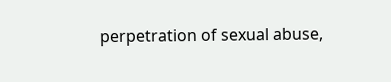perpetration of sexual abuse,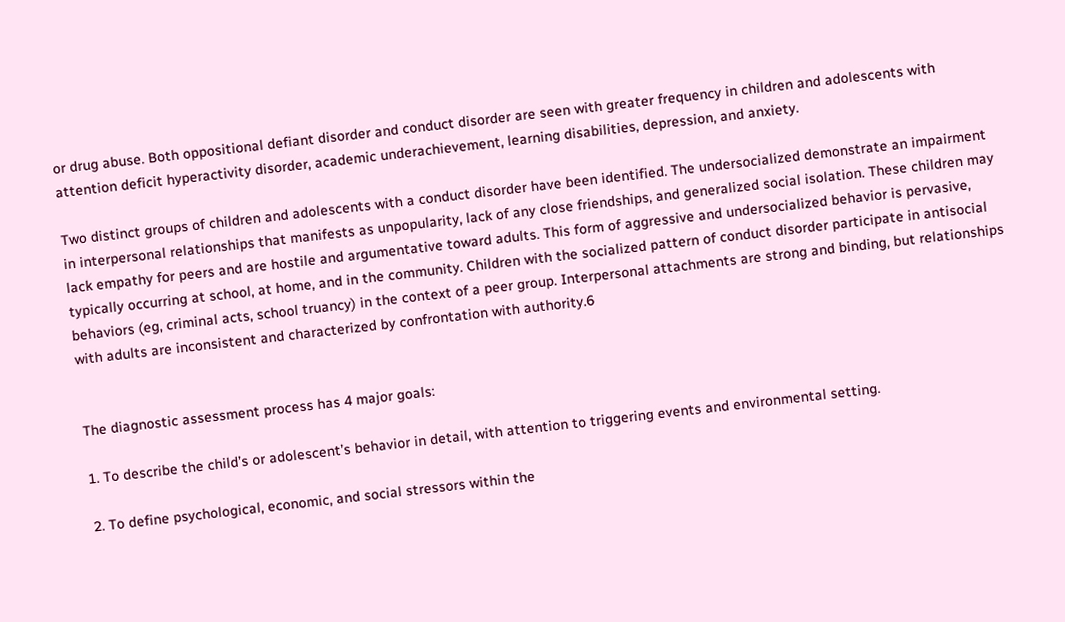or drug abuse. Both oppositional defiant disorder and conduct disorder are seen with greater frequency in children and adolescents with attention deficit hyperactivity disorder, academic underachievement, learning disabilities, depression, and anxiety.

Two distinct groups of children and adolescents with a conduct disorder have been identified. The undersocialized demonstrate an impairment in interpersonal relationships that manifests as unpopularity, lack of any close friendships, and generalized social isolation. These children may lack empathy for peers and are hostile and argumentative toward adults. This form of aggressive and undersocialized behavior is pervasive, typically occurring at school, at home, and in the community. Children with the socialized pattern of conduct disorder participate in antisocial behaviors (eg, criminal acts, school truancy) in the context of a peer group. Interpersonal attachments are strong and binding, but relationships with adults are inconsistent and characterized by confrontation with authority.6


The diagnostic assessment process has 4 major goals:

1. To describe the child’s or adolescent’s behavior in detail, with attention to triggering events and environmental setting.

2. To define psychological, economic, and social stressors within the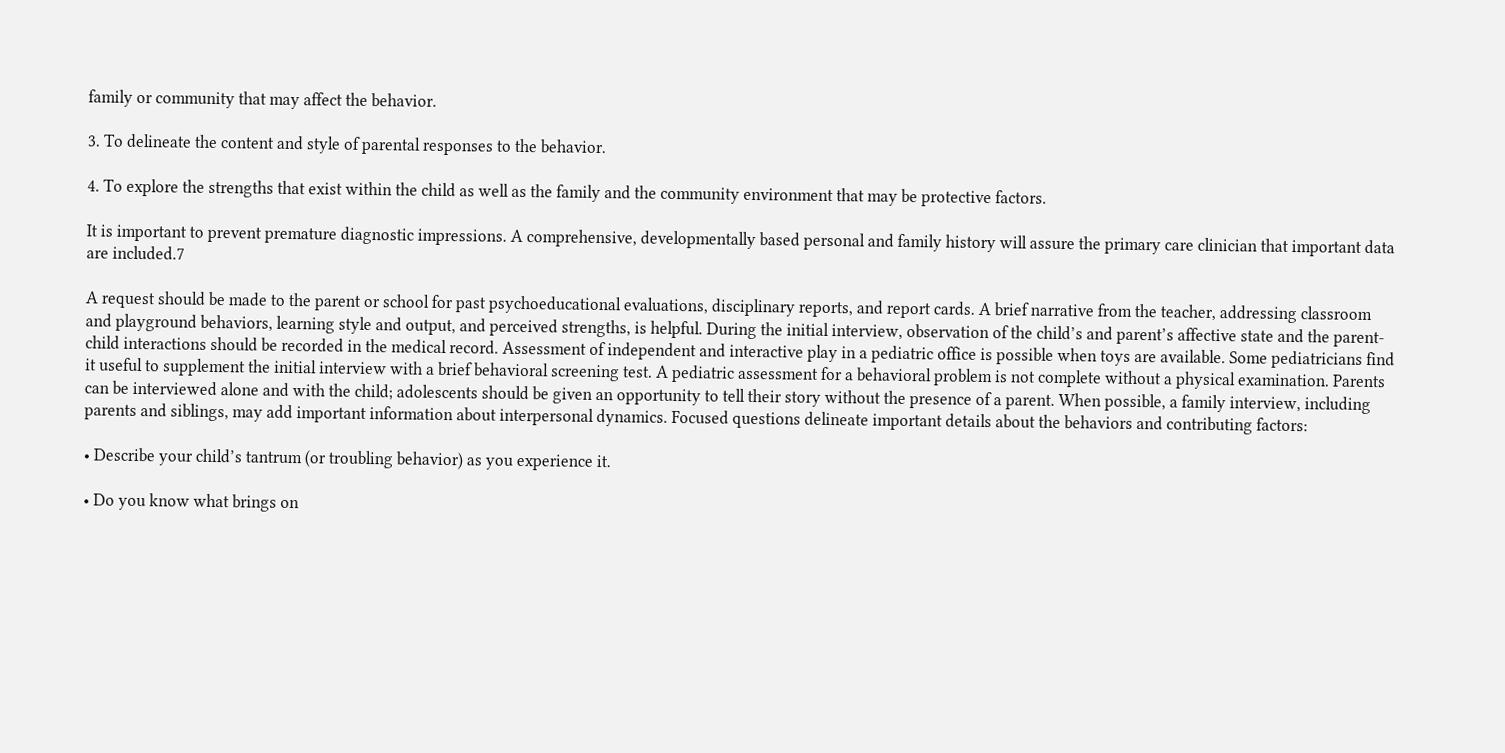family or community that may affect the behavior.

3. To delineate the content and style of parental responses to the behavior.

4. To explore the strengths that exist within the child as well as the family and the community environment that may be protective factors.

It is important to prevent premature diagnostic impressions. A comprehensive, developmentally based personal and family history will assure the primary care clinician that important data are included.7

A request should be made to the parent or school for past psychoeducational evaluations, disciplinary reports, and report cards. A brief narrative from the teacher, addressing classroom and playground behaviors, learning style and output, and perceived strengths, is helpful. During the initial interview, observation of the child’s and parent’s affective state and the parent-child interactions should be recorded in the medical record. Assessment of independent and interactive play in a pediatric office is possible when toys are available. Some pediatricians find it useful to supplement the initial interview with a brief behavioral screening test. A pediatric assessment for a behavioral problem is not complete without a physical examination. Parents can be interviewed alone and with the child; adolescents should be given an opportunity to tell their story without the presence of a parent. When possible, a family interview, including parents and siblings, may add important information about interpersonal dynamics. Focused questions delineate important details about the behaviors and contributing factors:

• Describe your child’s tantrum (or troubling behavior) as you experience it.

• Do you know what brings on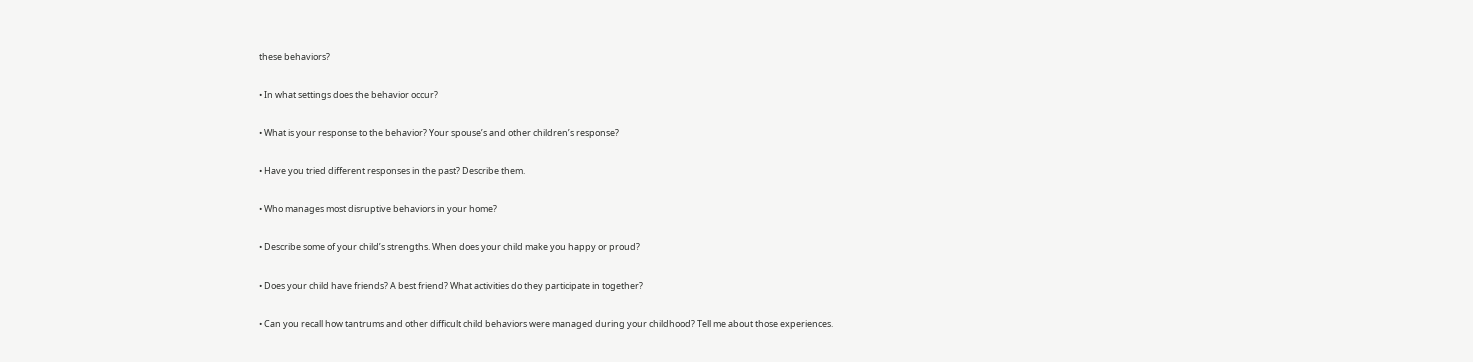these behaviors?

• In what settings does the behavior occur?

• What is your response to the behavior? Your spouse’s and other children’s response?

• Have you tried different responses in the past? Describe them.

• Who manages most disruptive behaviors in your home?

• Describe some of your child’s strengths. When does your child make you happy or proud?

• Does your child have friends? A best friend? What activities do they participate in together?

• Can you recall how tantrums and other difficult child behaviors were managed during your childhood? Tell me about those experiences.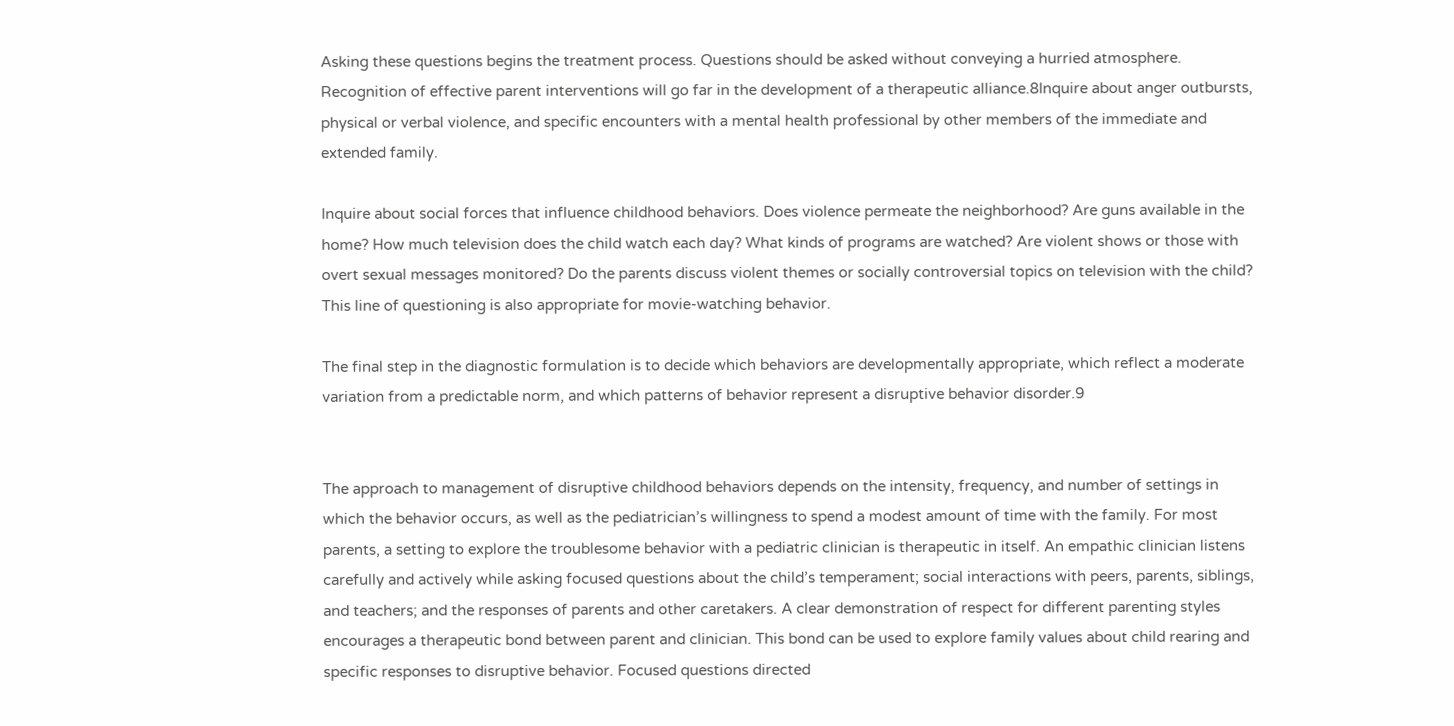Asking these questions begins the treatment process. Questions should be asked without conveying a hurried atmosphere. Recognition of effective parent interventions will go far in the development of a therapeutic alliance.8Inquire about anger outbursts, physical or verbal violence, and specific encounters with a mental health professional by other members of the immediate and extended family.

Inquire about social forces that influence childhood behaviors. Does violence permeate the neighborhood? Are guns available in the home? How much television does the child watch each day? What kinds of programs are watched? Are violent shows or those with overt sexual messages monitored? Do the parents discuss violent themes or socially controversial topics on television with the child? This line of questioning is also appropriate for movie-watching behavior.

The final step in the diagnostic formulation is to decide which behaviors are developmentally appropriate, which reflect a moderate variation from a predictable norm, and which patterns of behavior represent a disruptive behavior disorder.9


The approach to management of disruptive childhood behaviors depends on the intensity, frequency, and number of settings in which the behavior occurs, as well as the pediatrician’s willingness to spend a modest amount of time with the family. For most parents, a setting to explore the troublesome behavior with a pediatric clinician is therapeutic in itself. An empathic clinician listens carefully and actively while asking focused questions about the child’s temperament; social interactions with peers, parents, siblings, and teachers; and the responses of parents and other caretakers. A clear demonstration of respect for different parenting styles encourages a therapeutic bond between parent and clinician. This bond can be used to explore family values about child rearing and specific responses to disruptive behavior. Focused questions directed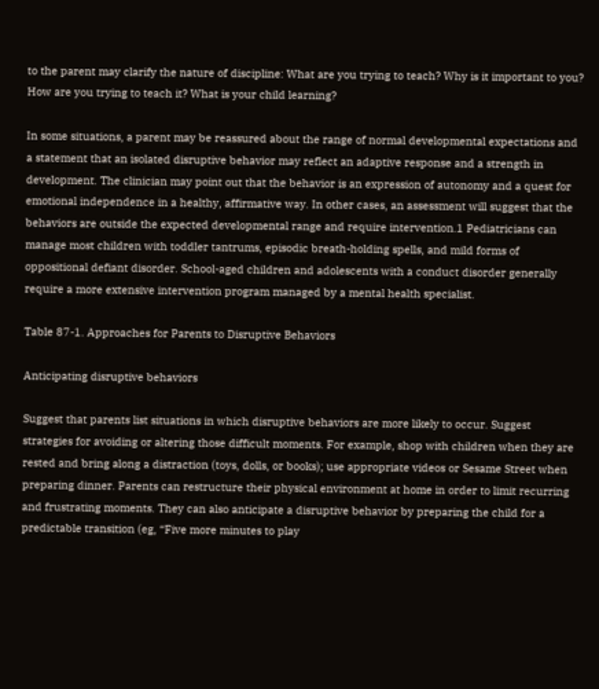to the parent may clarify the nature of discipline: What are you trying to teach? Why is it important to you? How are you trying to teach it? What is your child learning?

In some situations, a parent may be reassured about the range of normal developmental expectations and a statement that an isolated disruptive behavior may reflect an adaptive response and a strength in development. The clinician may point out that the behavior is an expression of autonomy and a quest for emotional independence in a healthy, affirmative way. In other cases, an assessment will suggest that the behaviors are outside the expected developmental range and require intervention.1 Pediatricians can manage most children with toddler tantrums, episodic breath-holding spells, and mild forms of oppositional defiant disorder. School-aged children and adolescents with a conduct disorder generally require a more extensive intervention program managed by a mental health specialist.

Table 87-1. Approaches for Parents to Disruptive Behaviors

Anticipating disruptive behaviors

Suggest that parents list situations in which disruptive behaviors are more likely to occur. Suggest strategies for avoiding or altering those difficult moments. For example, shop with children when they are rested and bring along a distraction (toys, dolls, or books); use appropriate videos or Sesame Street when preparing dinner. Parents can restructure their physical environment at home in order to limit recurring and frustrating moments. They can also anticipate a disruptive behavior by preparing the child for a predictable transition (eg, “Five more minutes to play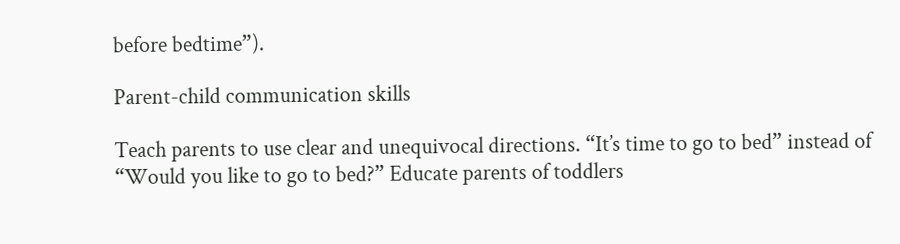before bedtime”).

Parent-child communication skills

Teach parents to use clear and unequivocal directions. “It’s time to go to bed” instead of “Would you like to go to bed?” Educate parents of toddlers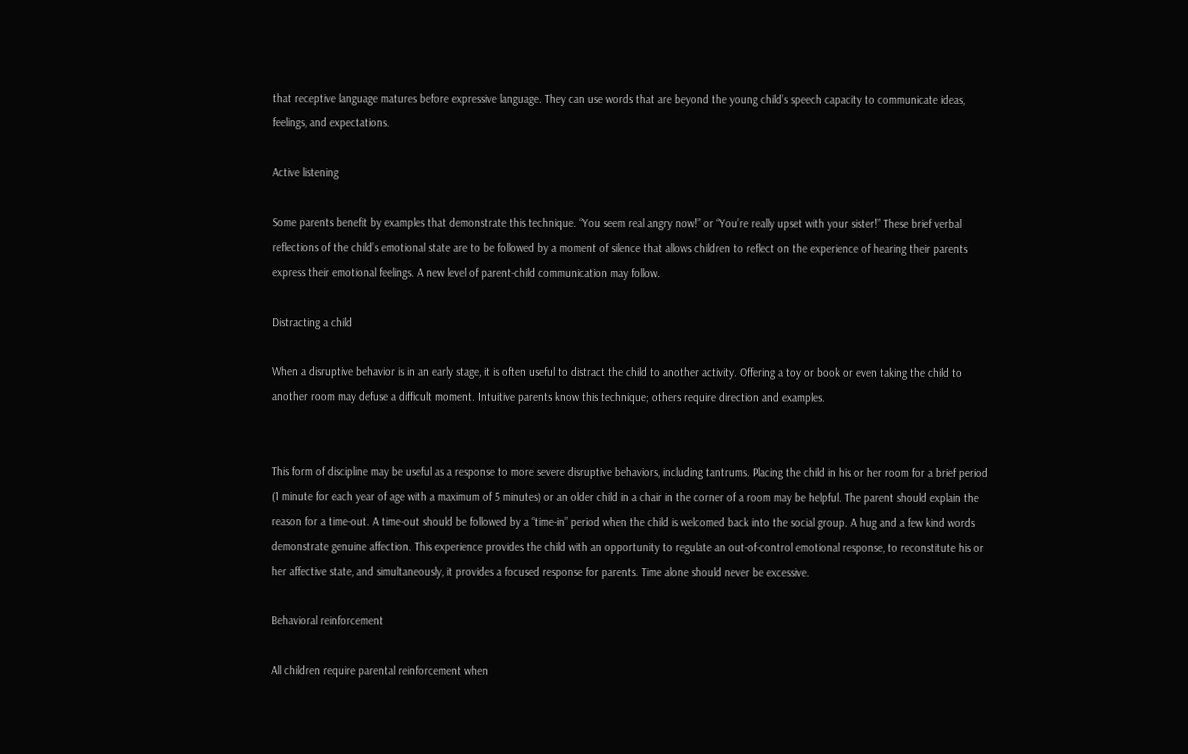that receptive language matures before expressive language. They can use words that are beyond the young child’s speech capacity to communicate ideas, feelings, and expectations.

Active listening

Some parents benefit by examples that demonstrate this technique. “You seem real angry now!” or “You’re really upset with your sister!” These brief verbal reflections of the child’s emotional state are to be followed by a moment of silence that allows children to reflect on the experience of hearing their parents express their emotional feelings. A new level of parent-child communication may follow.

Distracting a child

When a disruptive behavior is in an early stage, it is often useful to distract the child to another activity. Offering a toy or book or even taking the child to another room may defuse a difficult moment. Intuitive parents know this technique; others require direction and examples.


This form of discipline may be useful as a response to more severe disruptive behaviors, including tantrums. Placing the child in his or her room for a brief period (1 minute for each year of age with a maximum of 5 minutes) or an older child in a chair in the corner of a room may be helpful. The parent should explain the reason for a time-out. A time-out should be followed by a “time-in” period when the child is welcomed back into the social group. A hug and a few kind words demonstrate genuine affection. This experience provides the child with an opportunity to regulate an out-of-control emotional response, to reconstitute his or her affective state, and simultaneously, it provides a focused response for parents. Time alone should never be excessive.

Behavioral reinforcement

All children require parental reinforcement when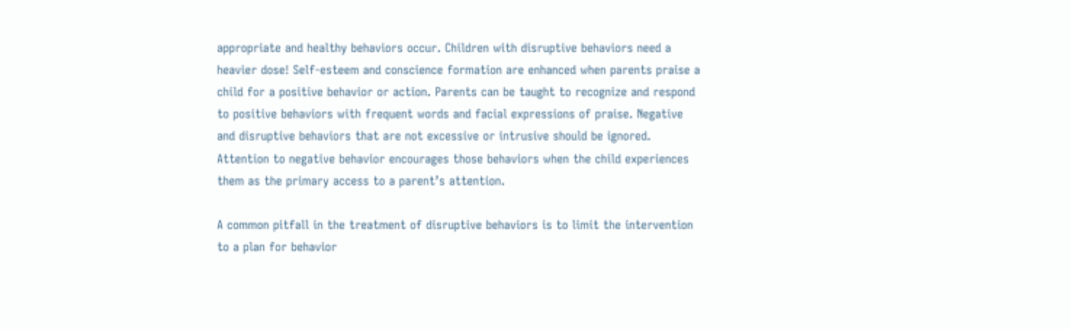appropriate and healthy behaviors occur. Children with disruptive behaviors need a heavier dose! Self-esteem and conscience formation are enhanced when parents praise a child for a positive behavior or action. Parents can be taught to recognize and respond to positive behaviors with frequent words and facial expressions of praise. Negative and disruptive behaviors that are not excessive or intrusive should be ignored. Attention to negative behavior encourages those behaviors when the child experiences them as the primary access to a parent’s attention.

A common pitfall in the treatment of disruptive behaviors is to limit the intervention to a plan for behavior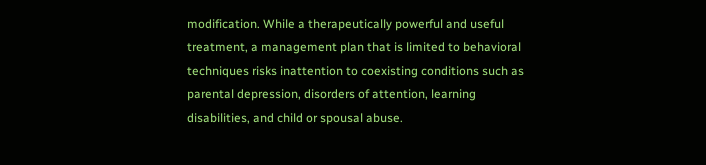modification. While a therapeutically powerful and useful treatment, a management plan that is limited to behavioral techniques risks inattention to coexisting conditions such as parental depression, disorders of attention, learning disabilities, and child or spousal abuse.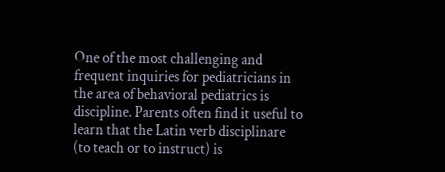One of the most challenging and frequent inquiries for pediatricians in the area of behavioral pediatrics is discipline. Parents often find it useful to learn that the Latin verb disciplinare (to teach or to instruct) is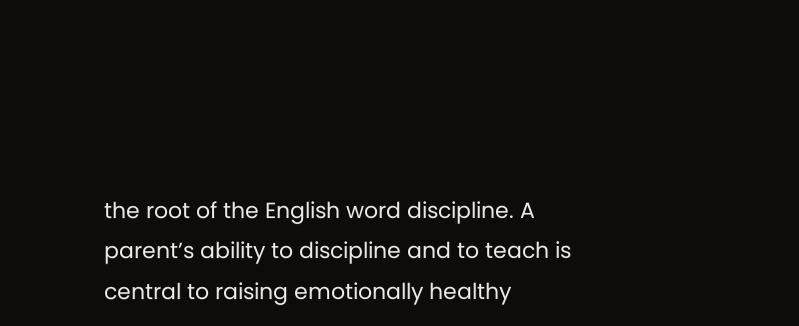the root of the English word discipline. A parent’s ability to discipline and to teach is central to raising emotionally healthy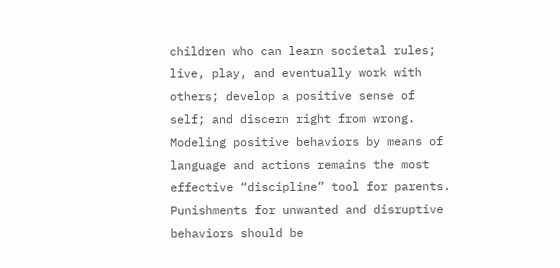children who can learn societal rules; live, play, and eventually work with others; develop a positive sense of self; and discern right from wrong. Modeling positive behaviors by means of language and actions remains the most effective “discipline” tool for parents. Punishments for unwanted and disruptive behaviors should be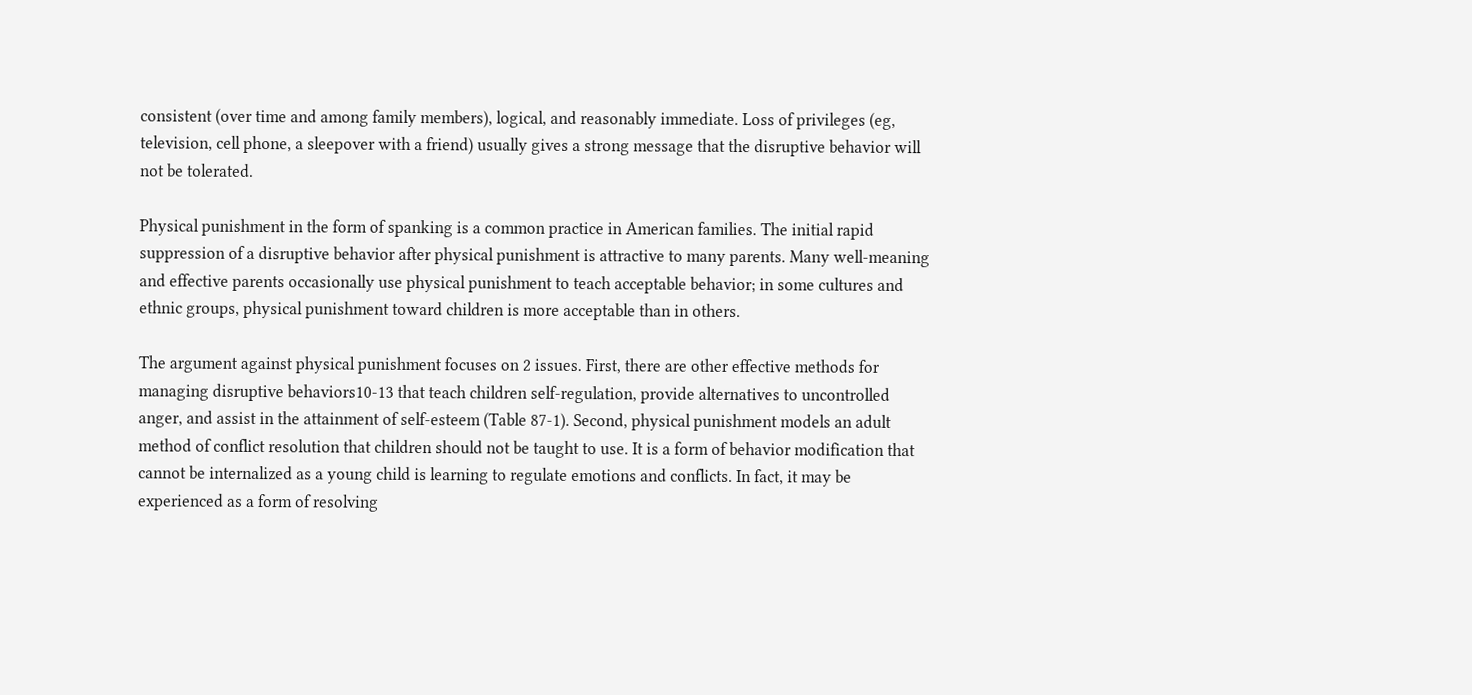consistent (over time and among family members), logical, and reasonably immediate. Loss of privileges (eg, television, cell phone, a sleepover with a friend) usually gives a strong message that the disruptive behavior will not be tolerated.

Physical punishment in the form of spanking is a common practice in American families. The initial rapid suppression of a disruptive behavior after physical punishment is attractive to many parents. Many well-meaning and effective parents occasionally use physical punishment to teach acceptable behavior; in some cultures and ethnic groups, physical punishment toward children is more acceptable than in others.

The argument against physical punishment focuses on 2 issues. First, there are other effective methods for managing disruptive behaviors10-13 that teach children self-regulation, provide alternatives to uncontrolled anger, and assist in the attainment of self-esteem (Table 87-1). Second, physical punishment models an adult method of conflict resolution that children should not be taught to use. It is a form of behavior modification that cannot be internalized as a young child is learning to regulate emotions and conflicts. In fact, it may be experienced as a form of resolving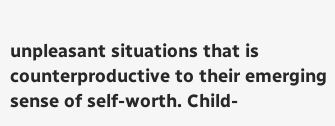unpleasant situations that is counterproductive to their emerging sense of self-worth. Child-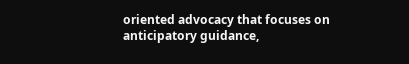oriented advocacy that focuses on anticipatory guidance,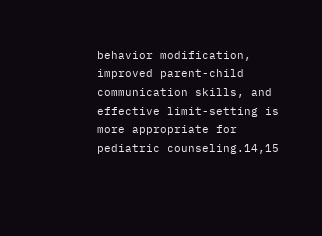behavior modification, improved parent-child communication skills, and effective limit-setting is more appropriate for pediatric counseling.14,15